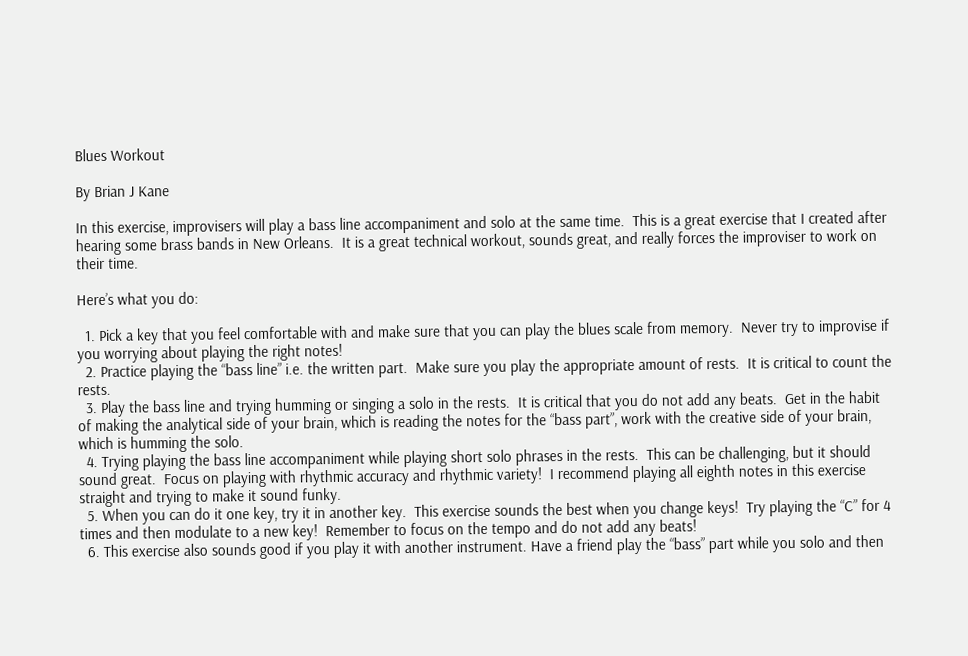Blues Workout

By Brian J Kane

In this exercise, improvisers will play a bass line accompaniment and solo at the same time.  This is a great exercise that I created after hearing some brass bands in New Orleans.  It is a great technical workout, sounds great, and really forces the improviser to work on their time.

Here’s what you do:

  1. Pick a key that you feel comfortable with and make sure that you can play the blues scale from memory.  Never try to improvise if you worrying about playing the right notes!
  2. Practice playing the “bass line” i.e. the written part.  Make sure you play the appropriate amount of rests.  It is critical to count the rests.
  3. Play the bass line and trying humming or singing a solo in the rests.  It is critical that you do not add any beats.  Get in the habit of making the analytical side of your brain, which is reading the notes for the “bass part”, work with the creative side of your brain, which is humming the solo.
  4. Trying playing the bass line accompaniment while playing short solo phrases in the rests.  This can be challenging, but it should sound great.  Focus on playing with rhythmic accuracy and rhythmic variety!  I recommend playing all eighth notes in this exercise straight and trying to make it sound funky.
  5. When you can do it one key, try it in another key.  This exercise sounds the best when you change keys!  Try playing the “C” for 4 times and then modulate to a new key!  Remember to focus on the tempo and do not add any beats!
  6. This exercise also sounds good if you play it with another instrument. Have a friend play the “bass” part while you solo and then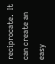reciprocate.  It can create an easy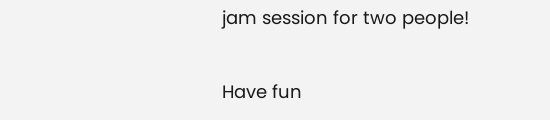jam session for two people!

Have fun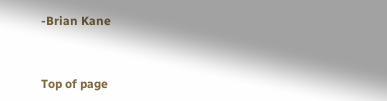-Brian Kane


Top of page